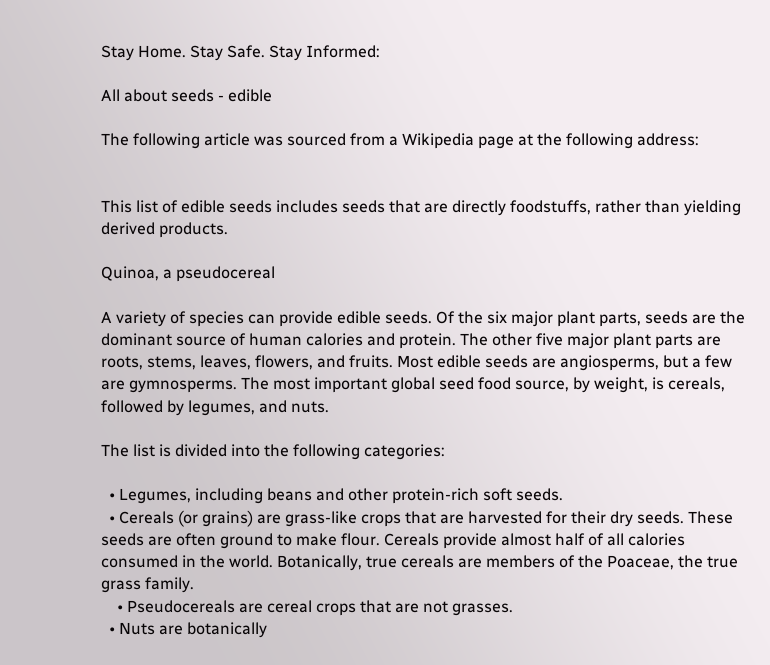Stay Home. Stay Safe. Stay Informed:

All about seeds - edible

The following article was sourced from a Wikipedia page at the following address:


This list of edible seeds includes seeds that are directly foodstuffs, rather than yielding derived products.

Quinoa, a pseudocereal

A variety of species can provide edible seeds. Of the six major plant parts, seeds are the dominant source of human calories and protein. The other five major plant parts are roots, stems, leaves, flowers, and fruits. Most edible seeds are angiosperms, but a few are gymnosperms. The most important global seed food source, by weight, is cereals, followed by legumes, and nuts.

The list is divided into the following categories:

  • Legumes, including beans and other protein-rich soft seeds.
  • Cereals (or grains) are grass-like crops that are harvested for their dry seeds. These seeds are often ground to make flour. Cereals provide almost half of all calories consumed in the world. Botanically, true cereals are members of the Poaceae, the true grass family.
    • Pseudocereals are cereal crops that are not grasses.
  • Nuts are botanically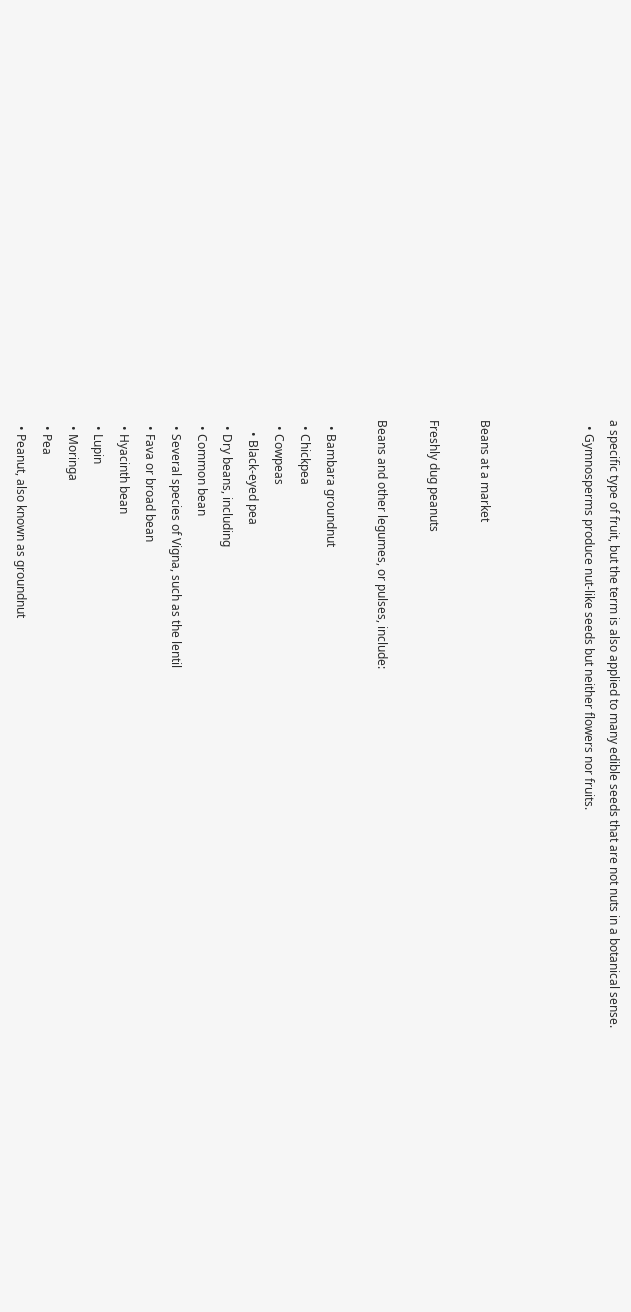a specific type of fruit, but the term is also applied to many edible seeds that are not nuts in a botanical sense.
  • Gymnosperms produce nut-like seeds but neither flowers nor fruits.



Beans at a market

Freshly dug peanuts

Beans and other legumes, or pulses, include:

  • Bambara groundnut
  • Chickpea
  • Cowpeas
    • Black-eyed pea
  • Dry beans, including
  • Common bean
  • Several species of Vigna, such as the lentil
  • Fava or broad bean
  • Hyacinth bean
  • Lupin
  • Moringa
  • Pea
  • Peanut, also known as groundnut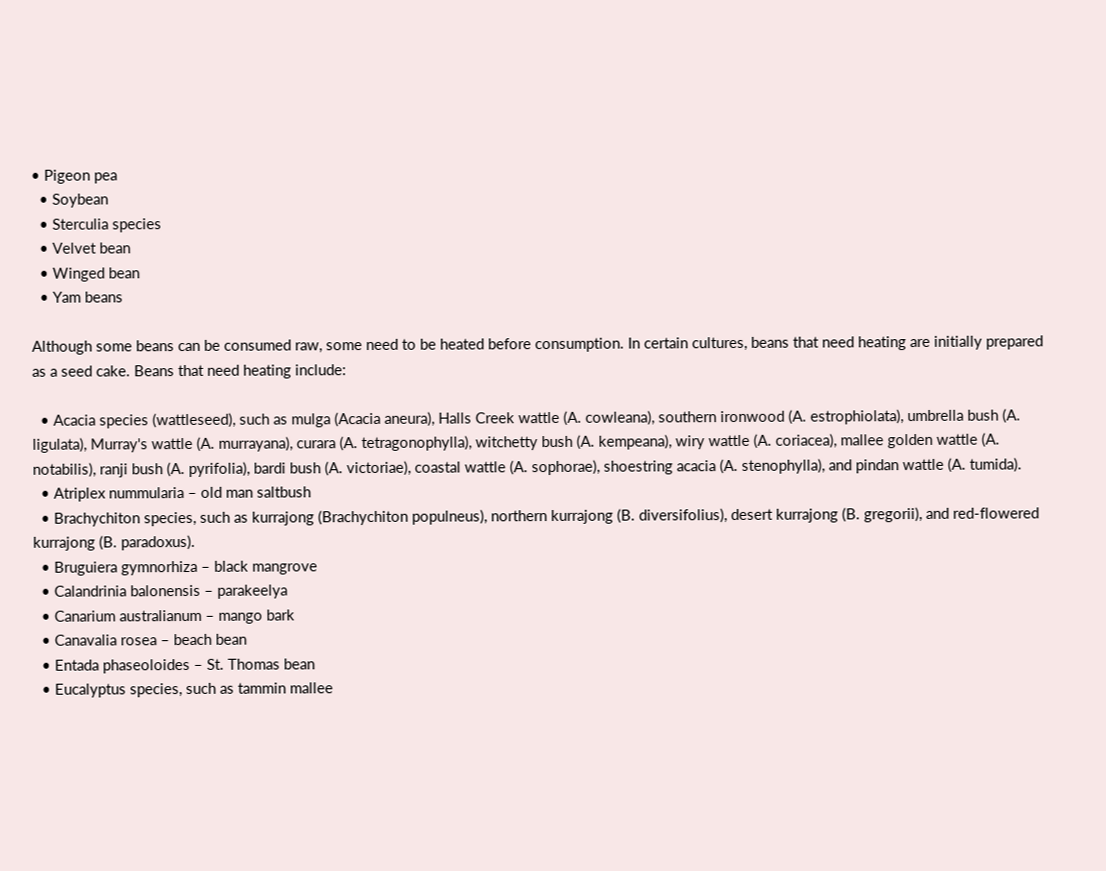• Pigeon pea
  • Soybean
  • Sterculia species
  • Velvet bean
  • Winged bean
  • Yam beans

Although some beans can be consumed raw, some need to be heated before consumption. In certain cultures, beans that need heating are initially prepared as a seed cake. Beans that need heating include:

  • Acacia species (wattleseed), such as mulga (Acacia aneura), Halls Creek wattle (A. cowleana), southern ironwood (A. estrophiolata), umbrella bush (A. ligulata), Murray's wattle (A. murrayana), curara (A. tetragonophylla), witchetty bush (A. kempeana), wiry wattle (A. coriacea), mallee golden wattle (A. notabilis), ranji bush (A. pyrifolia), bardi bush (A. victoriae), coastal wattle (A. sophorae), shoestring acacia (A. stenophylla), and pindan wattle (A. tumida).
  • Atriplex nummularia – old man saltbush
  • Brachychiton species, such as kurrajong (Brachychiton populneus), northern kurrajong (B. diversifolius), desert kurrajong (B. gregorii), and red-flowered kurrajong (B. paradoxus).
  • Bruguiera gymnorhiza – black mangrove
  • Calandrinia balonensis – parakeelya
  • Canarium australianum – mango bark
  • Canavalia rosea – beach bean
  • Entada phaseoloides – St. Thomas bean
  • Eucalyptus species, such as tammin mallee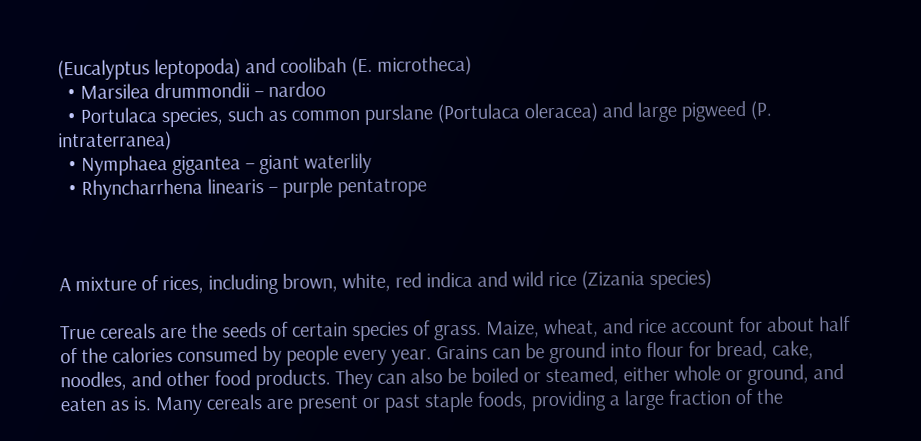(Eucalyptus leptopoda) and coolibah (E. microtheca)
  • Marsilea drummondii – nardoo
  • Portulaca species, such as common purslane (Portulaca oleracea) and large pigweed (P. intraterranea)
  • Nymphaea gigantea – giant waterlily
  • Rhyncharrhena linearis – purple pentatrope



A mixture of rices, including brown, white, red indica and wild rice (Zizania species)

True cereals are the seeds of certain species of grass. Maize, wheat, and rice account for about half of the calories consumed by people every year. Grains can be ground into flour for bread, cake, noodles, and other food products. They can also be boiled or steamed, either whole or ground, and eaten as is. Many cereals are present or past staple foods, providing a large fraction of the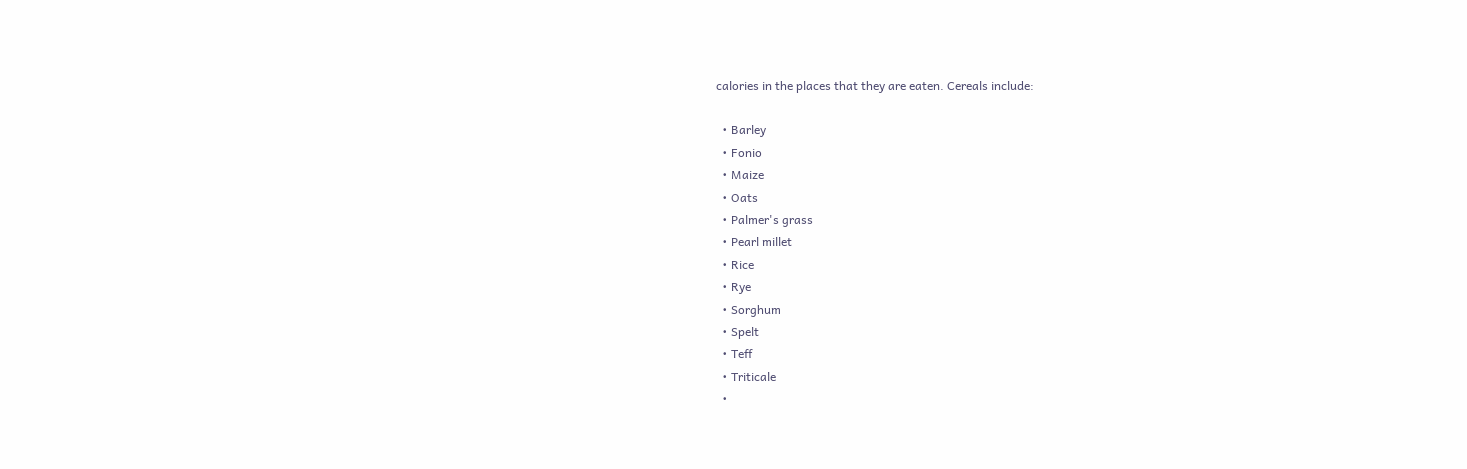calories in the places that they are eaten. Cereals include:

  • Barley
  • Fonio
  • Maize
  • Oats
  • Palmer's grass
  • Pearl millet
  • Rice
  • Rye
  • Sorghum
  • Spelt
  • Teff
  • Triticale
  •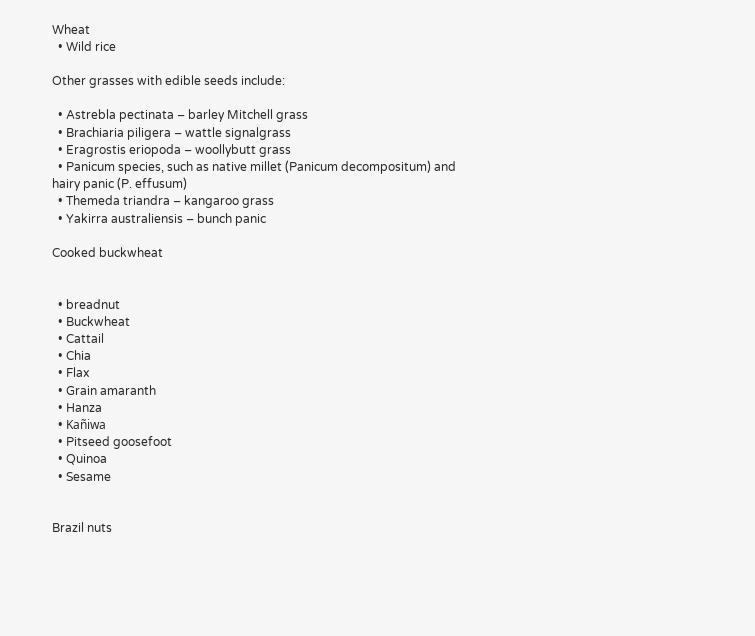Wheat
  • Wild rice

Other grasses with edible seeds include:

  • Astrebla pectinata – barley Mitchell grass
  • Brachiaria piligera – wattle signalgrass
  • Eragrostis eriopoda – woollybutt grass
  • Panicum species, such as native millet (Panicum decompositum) and hairy panic (P. effusum)
  • Themeda triandra – kangaroo grass
  • Yakirra australiensis – bunch panic

Cooked buckwheat


  • breadnut
  • Buckwheat
  • Cattail
  • Chia
  • Flax
  • Grain amaranth
  • Hanza
  • Kañiwa
  • Pitseed goosefoot
  • Quinoa
  • Sesame


Brazil nuts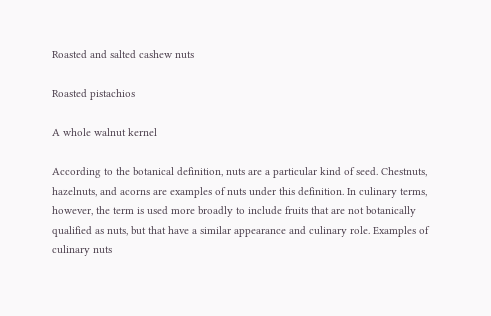Roasted and salted cashew nuts

Roasted pistachios

A whole walnut kernel

According to the botanical definition, nuts are a particular kind of seed. Chestnuts, hazelnuts, and acorns are examples of nuts under this definition. In culinary terms, however, the term is used more broadly to include fruits that are not botanically qualified as nuts, but that have a similar appearance and culinary role. Examples of culinary nuts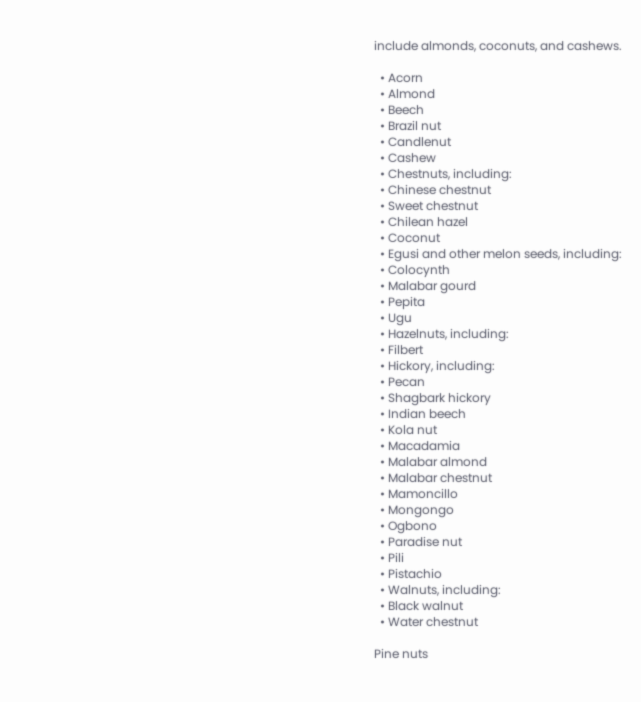include almonds, coconuts, and cashews.

  • Acorn
  • Almond
  • Beech
  • Brazil nut
  • Candlenut
  • Cashew
  • Chestnuts, including:
  • Chinese chestnut
  • Sweet chestnut
  • Chilean hazel
  • Coconut
  • Egusi and other melon seeds, including:
  • Colocynth
  • Malabar gourd
  • Pepita
  • Ugu
  • Hazelnuts, including:
  • Filbert
  • Hickory, including:
  • Pecan
  • Shagbark hickory
  • Indian beech
  • Kola nut
  • Macadamia
  • Malabar almond
  • Malabar chestnut
  • Mamoncillo
  • Mongongo
  • Ogbono
  • Paradise nut
  • Pili
  • Pistachio
  • Walnuts, including:
  • Black walnut
  • Water chestnut

Pine nuts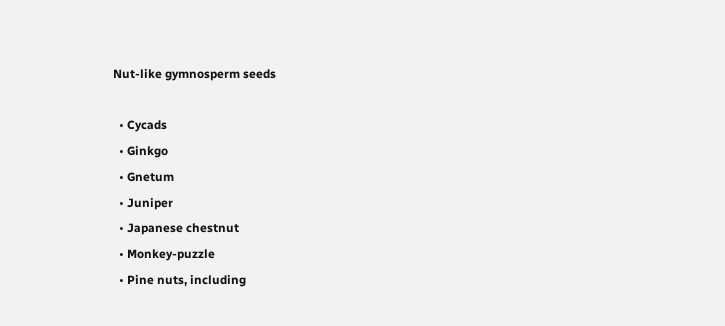Nut-like gymnosperm seeds

  • Cycads
  • Ginkgo
  • Gnetum
  • Juniper
  • Japanese chestnut
  • Monkey-puzzle
  • Pine nuts, including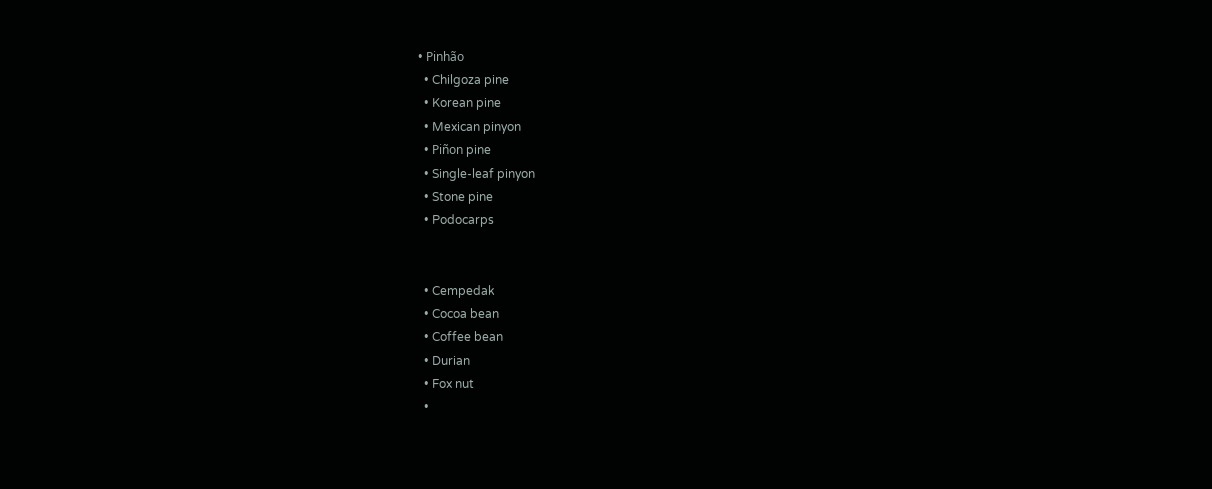• Pinhão
  • Chilgoza pine
  • Korean pine
  • Mexican pinyon
  • Piñon pine
  • Single-leaf pinyon
  • Stone pine
  • Podocarps


  • Cempedak
  • Cocoa bean
  • Coffee bean
  • Durian
  • Fox nut
  •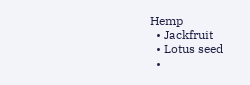Hemp
  • Jackfruit
  • Lotus seed
  •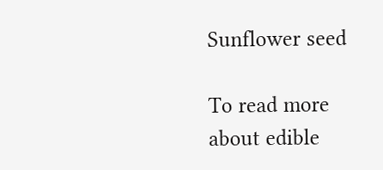Sunflower seed

To read more about edible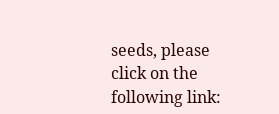seeds, please click on the following link: